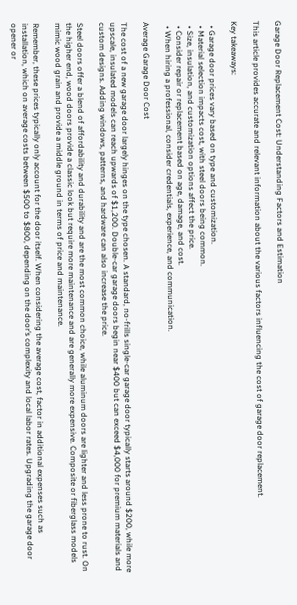Garage Door Replacement Cost: Understanding Factors and Estimation

This article provides accurate and relevant information about the various factors influencing the cost of garage door replacement.

Key takeaways:

  • Garage door prices vary based on type and customization.
  • Material selection impacts cost, with steel doors being common.
  • Size, insulation, and customization options affect the price.
  • Consider repair or replacement based on age, damage, and cost.
  • When hiring a professional, consider credentials, experience, and communication.

Average Garage Door Cost

The cost of a new garage door largely hinges on the type chosen. A standard, no-frills single-car garage door typically starts around $200, while more upscale, insulated models can reach upwards of $1,200. Double-car garage doors begin near $400 but can exceed $4,000 for premium materials and custom designs. Adding windows, patterns, and hardware can also increase the price.

Steel doors offer a blend of affordability and durability and are the most common choice, while aluminum doors are lighter and less prone to rust. On the higher end, wood doors provide a classic look but require more maintenance and are generally more expensive. Composite or fiberglass models mimic wood grain and provide a middle ground in terms of price and maintenance.

Remember, these prices typically only account for the door itself. When considering the average cost, factor in additional expenses such as installation, which on average costs between $500 to $800, depending on the door’s complexity and local labor rates. Upgrading the garage door opener or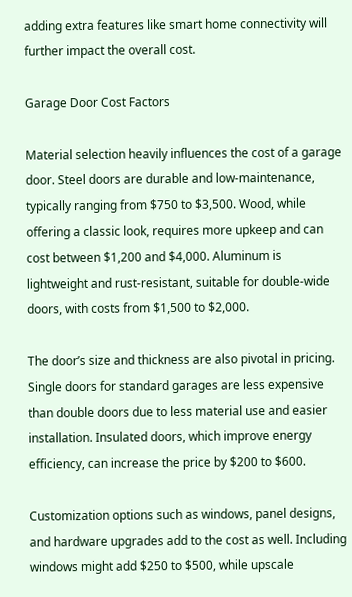adding extra features like smart home connectivity will further impact the overall cost.

Garage Door Cost Factors

Material selection heavily influences the cost of a garage door. Steel doors are durable and low-maintenance, typically ranging from $750 to $3,500. Wood, while offering a classic look, requires more upkeep and can cost between $1,200 and $4,000. Aluminum is lightweight and rust-resistant, suitable for double-wide doors, with costs from $1,500 to $2,000.

The door’s size and thickness are also pivotal in pricing. Single doors for standard garages are less expensive than double doors due to less material use and easier installation. Insulated doors, which improve energy efficiency, can increase the price by $200 to $600.

Customization options such as windows, panel designs, and hardware upgrades add to the cost as well. Including windows might add $250 to $500, while upscale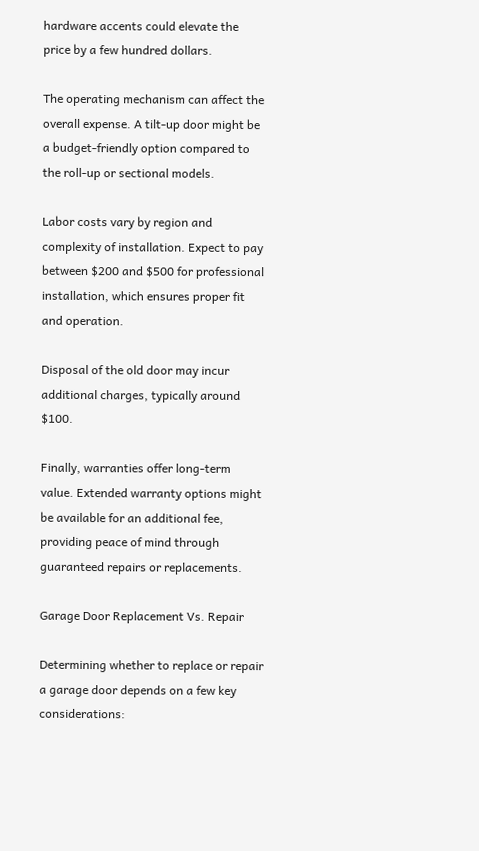hardware accents could elevate the price by a few hundred dollars.

The operating mechanism can affect the overall expense. A tilt-up door might be a budget-friendly option compared to the roll-up or sectional models.

Labor costs vary by region and complexity of installation. Expect to pay between $200 and $500 for professional installation, which ensures proper fit and operation.

Disposal of the old door may incur additional charges, typically around $100.

Finally, warranties offer long-term value. Extended warranty options might be available for an additional fee, providing peace of mind through guaranteed repairs or replacements.

Garage Door Replacement Vs. Repair

Determining whether to replace or repair a garage door depends on a few key considerations: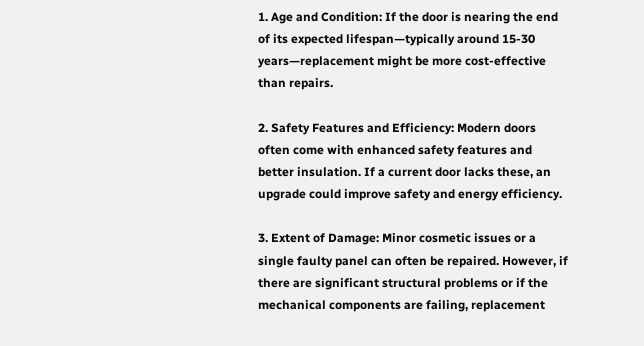1. Age and Condition: If the door is nearing the end of its expected lifespan—typically around 15-30 years—replacement might be more cost-effective than repairs.

2. Safety Features and Efficiency: Modern doors often come with enhanced safety features and better insulation. If a current door lacks these, an upgrade could improve safety and energy efficiency.

3. Extent of Damage: Minor cosmetic issues or a single faulty panel can often be repaired. However, if there are significant structural problems or if the mechanical components are failing, replacement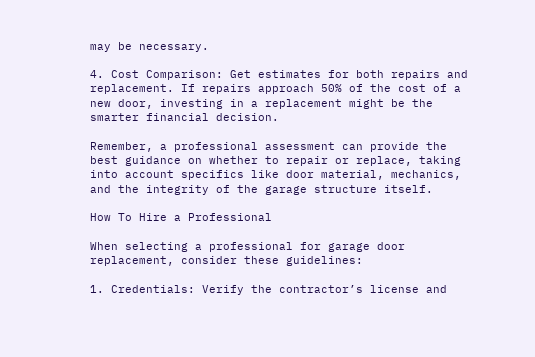may be necessary.

4. Cost Comparison: Get estimates for both repairs and replacement. If repairs approach 50% of the cost of a new door, investing in a replacement might be the smarter financial decision.

Remember, a professional assessment can provide the best guidance on whether to repair or replace, taking into account specifics like door material, mechanics, and the integrity of the garage structure itself.

How To Hire a Professional

When selecting a professional for garage door replacement, consider these guidelines:

1. Credentials: Verify the contractor’s license and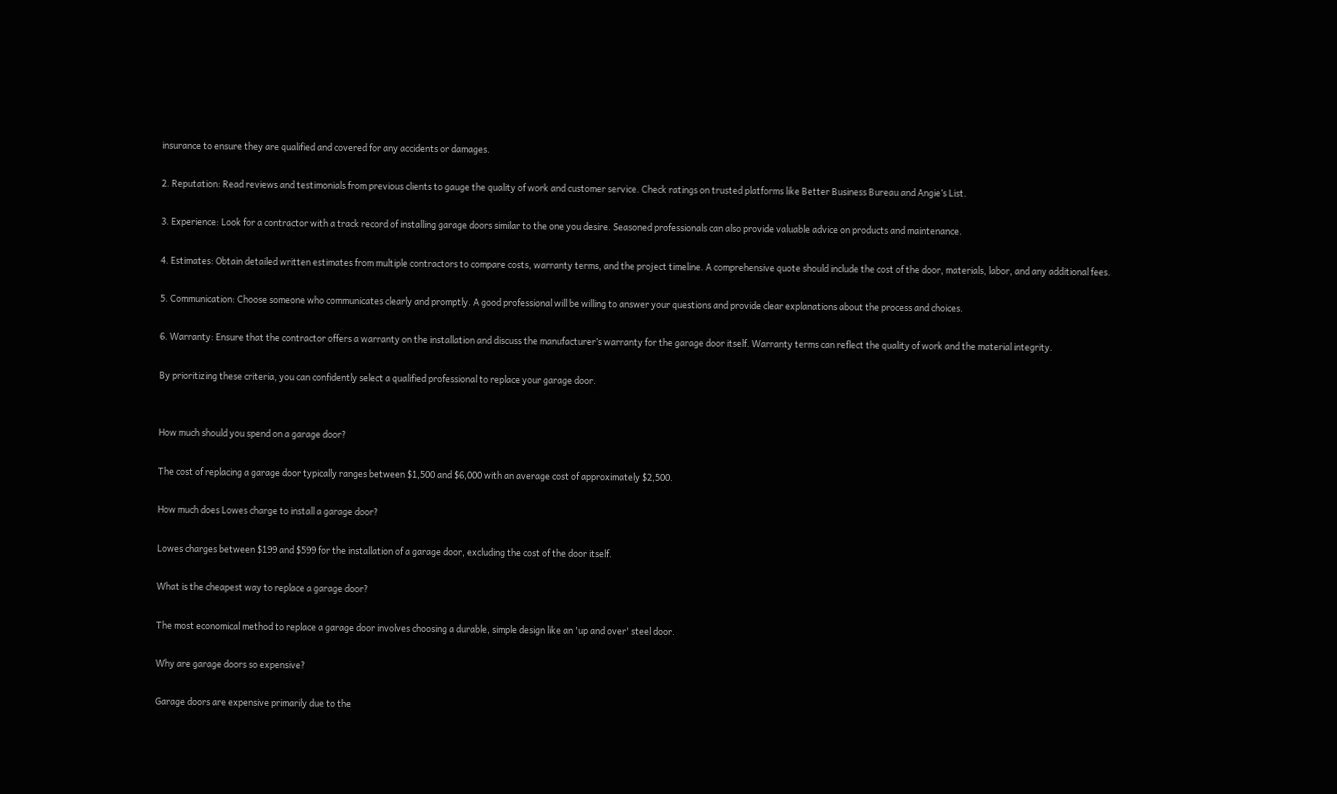insurance to ensure they are qualified and covered for any accidents or damages.

2. Reputation: Read reviews and testimonials from previous clients to gauge the quality of work and customer service. Check ratings on trusted platforms like Better Business Bureau and Angie’s List.

3. Experience: Look for a contractor with a track record of installing garage doors similar to the one you desire. Seasoned professionals can also provide valuable advice on products and maintenance.

4. Estimates: Obtain detailed written estimates from multiple contractors to compare costs, warranty terms, and the project timeline. A comprehensive quote should include the cost of the door, materials, labor, and any additional fees.

5. Communication: Choose someone who communicates clearly and promptly. A good professional will be willing to answer your questions and provide clear explanations about the process and choices.

6. Warranty: Ensure that the contractor offers a warranty on the installation and discuss the manufacturer’s warranty for the garage door itself. Warranty terms can reflect the quality of work and the material integrity.

By prioritizing these criteria, you can confidently select a qualified professional to replace your garage door.


How much should you spend on a garage door?

The cost of replacing a garage door typically ranges between $1,500 and $6,000 with an average cost of approximately $2,500.

How much does Lowes charge to install a garage door?

Lowes charges between $199 and $599 for the installation of a garage door, excluding the cost of the door itself.

What is the cheapest way to replace a garage door?

The most economical method to replace a garage door involves choosing a durable, simple design like an 'up and over' steel door.

Why are garage doors so expensive?

Garage doors are expensive primarily due to the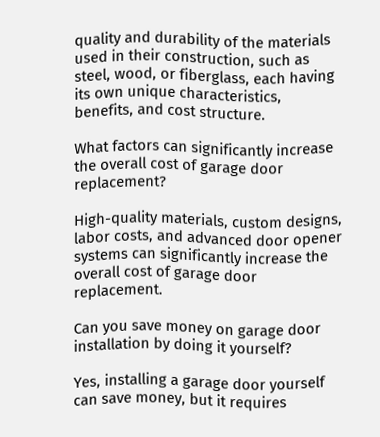quality and durability of the materials used in their construction, such as steel, wood, or fiberglass, each having its own unique characteristics, benefits, and cost structure.

What factors can significantly increase the overall cost of garage door replacement?

High-quality materials, custom designs, labor costs, and advanced door opener systems can significantly increase the overall cost of garage door replacement.

Can you save money on garage door installation by doing it yourself?

Yes, installing a garage door yourself can save money, but it requires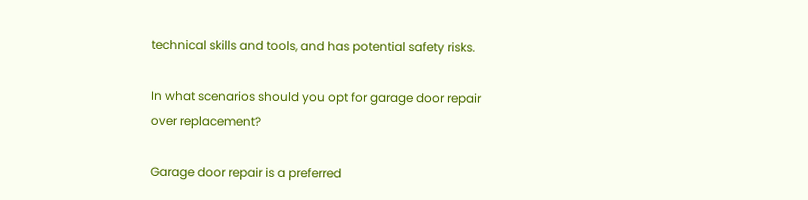technical skills and tools, and has potential safety risks.

In what scenarios should you opt for garage door repair over replacement?

Garage door repair is a preferred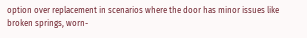option over replacement in scenarios where the door has minor issues like broken springs, worn-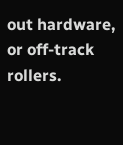out hardware, or off-track rollers.